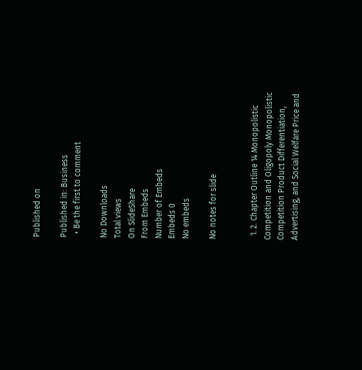Published on

Published in: Business
  • Be the first to comment

No Downloads
Total views
On SlideShare
From Embeds
Number of Embeds
Embeds 0
No embeds

No notes for slide


  1. 2. Chapter Outline 14 Monopolistic Competition and Oligopoly Monopolistic Competition Product Differentiation, Advertising, and Social Welfare Price and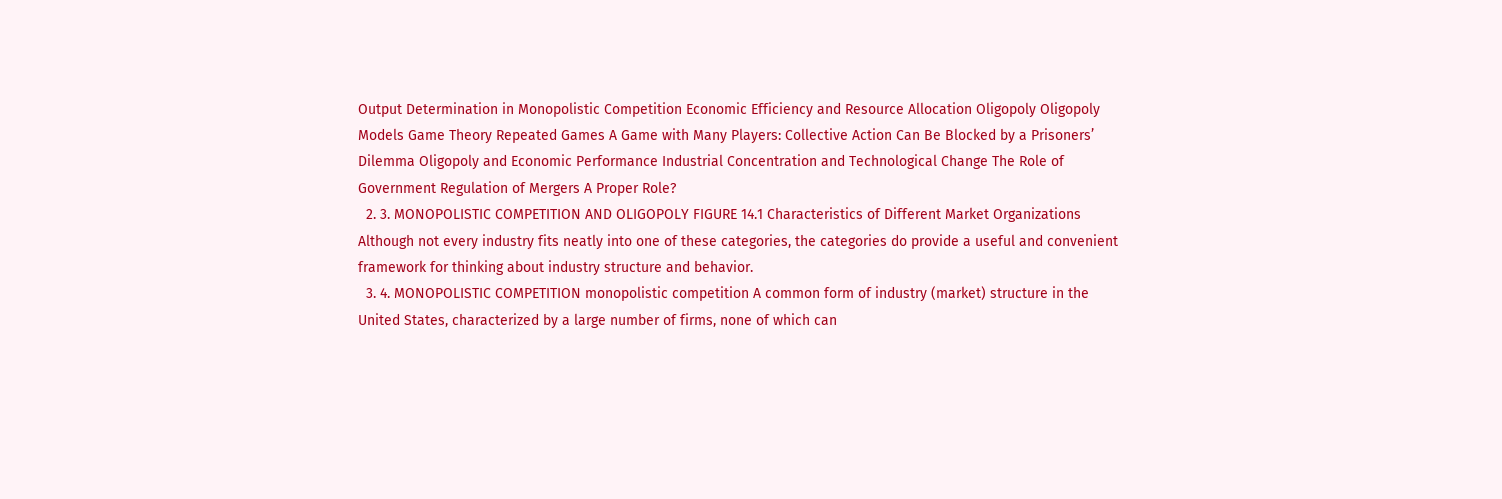Output Determination in Monopolistic Competition Economic Efficiency and Resource Allocation Oligopoly Oligopoly Models Game Theory Repeated Games A Game with Many Players: Collective Action Can Be Blocked by a Prisoners’ Dilemma Oligopoly and Economic Performance Industrial Concentration and Technological Change The Role of Government Regulation of Mergers A Proper Role?
  2. 3. MONOPOLISTIC COMPETITION AND OLIGOPOLY FIGURE 14.1 Characteristics of Different Market Organizations Although not every industry fits neatly into one of these categories, the categories do provide a useful and convenient framework for thinking about industry structure and behavior.
  3. 4. MONOPOLISTIC COMPETITION monopolistic competition A common form of industry (market) structure in the United States, characterized by a large number of firms, none of which can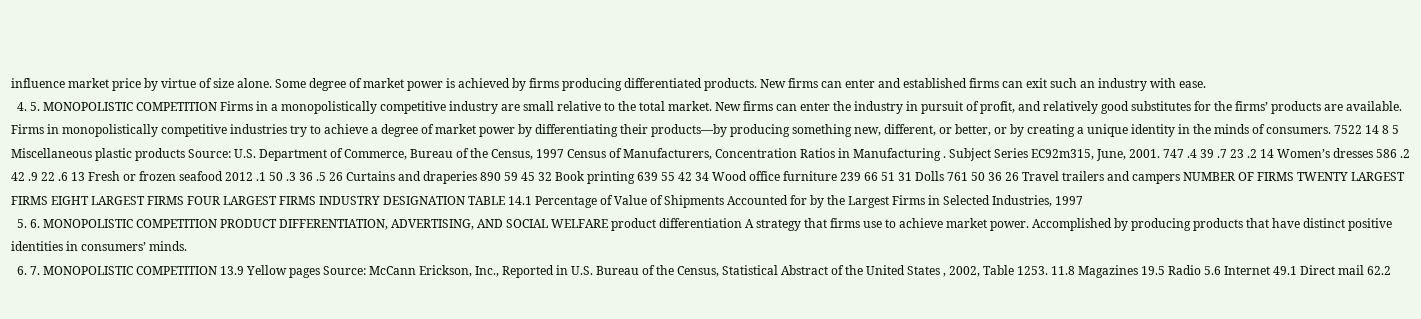influence market price by virtue of size alone. Some degree of market power is achieved by firms producing differentiated products. New firms can enter and established firms can exit such an industry with ease.
  4. 5. MONOPOLISTIC COMPETITION Firms in a monopolistically competitive industry are small relative to the total market. New firms can enter the industry in pursuit of profit, and relatively good substitutes for the firms’ products are available. Firms in monopolistically competitive industries try to achieve a degree of market power by differentiating their products—by producing something new, different, or better, or by creating a unique identity in the minds of consumers. 7522 14 8 5 Miscellaneous plastic products Source: U.S. Department of Commerce, Bureau of the Census, 1997 Census of Manufacturers, Concentration Ratios in Manufacturing . Subject Series EC92m315, June, 2001. 747 .4 39 .7 23 .2 14 Women’s dresses 586 .2 42 .9 22 .6 13 Fresh or frozen seafood 2012 .1 50 .3 36 .5 26 Curtains and draperies 890 59 45 32 Book printing 639 55 42 34 Wood office furniture 239 66 51 31 Dolls 761 50 36 26 Travel trailers and campers NUMBER OF FIRMS TWENTY LARGEST FIRMS EIGHT LARGEST FIRMS FOUR LARGEST FIRMS INDUSTRY DESIGNATION TABLE 14.1 Percentage of Value of Shipments Accounted for by the Largest Firms in Selected Industries, 1997
  5. 6. MONOPOLISTIC COMPETITION PRODUCT DIFFERENTIATION, ADVERTISING, AND SOCIAL WELFARE product differentiation A strategy that firms use to achieve market power. Accomplished by producing products that have distinct positive identities in consumers’ minds.
  6. 7. MONOPOLISTIC COMPETITION 13.9 Yellow pages Source: McCann Erickson, Inc., Reported in U.S. Bureau of the Census, Statistical Abstract of the United States , 2002, Table 1253. 11.8 Magazines 19.5 Radio 5.6 Internet 49.1 Direct mail 62.2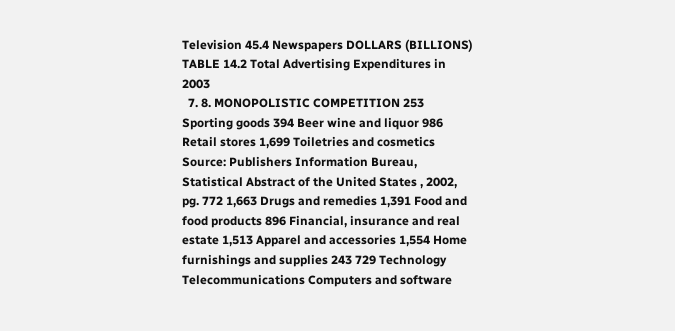Television 45.4 Newspapers DOLLARS (BILLIONS) TABLE 14.2 Total Advertising Expenditures in 2003
  7. 8. MONOPOLISTIC COMPETITION 253 Sporting goods 394 Beer wine and liquor 986 Retail stores 1,699 Toiletries and cosmetics Source: Publishers Information Bureau, Statistical Abstract of the United States , 2002, pg. 772 1,663 Drugs and remedies 1,391 Food and food products 896 Financial, insurance and real estate 1,513 Apparel and accessories 1,554 Home furnishings and supplies 243 729 Technology Telecommunications Computers and software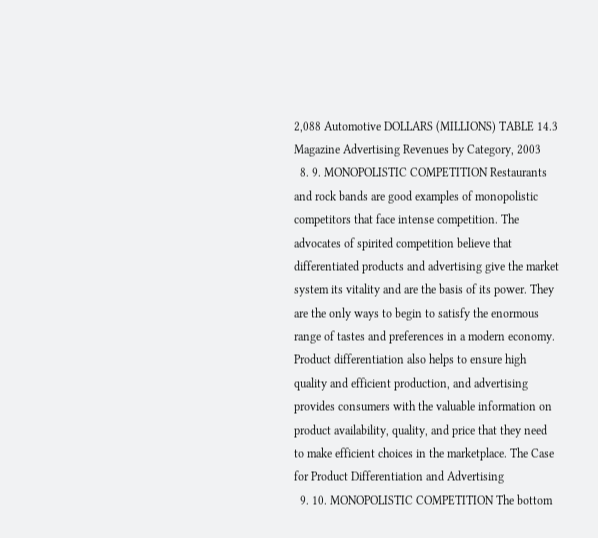2,088 Automotive DOLLARS (MILLIONS) TABLE 14.3 Magazine Advertising Revenues by Category, 2003
  8. 9. MONOPOLISTIC COMPETITION Restaurants and rock bands are good examples of monopolistic competitors that face intense competition. The advocates of spirited competition believe that differentiated products and advertising give the market system its vitality and are the basis of its power. They are the only ways to begin to satisfy the enormous range of tastes and preferences in a modern economy. Product differentiation also helps to ensure high quality and efficient production, and advertising provides consumers with the valuable information on product availability, quality, and price that they need to make efficient choices in the marketplace. The Case for Product Differentiation and Advertising
  9. 10. MONOPOLISTIC COMPETITION The bottom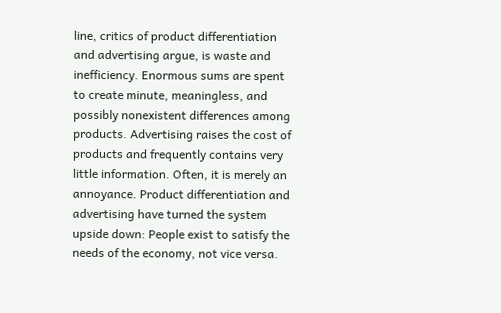line, critics of product differentiation and advertising argue, is waste and inefficiency. Enormous sums are spent to create minute, meaningless, and possibly nonexistent differences among products. Advertising raises the cost of products and frequently contains very little information. Often, it is merely an annoyance. Product differentiation and advertising have turned the system upside down: People exist to satisfy the needs of the economy, not vice versa.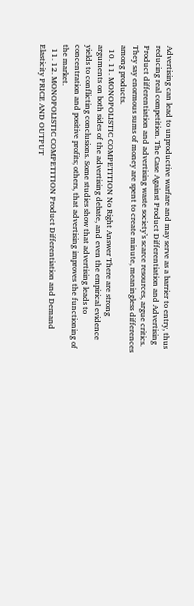Advertising can lead to unproductive warfare and may serve as a barrier to entry, thus reducing real competition. The Case Against Product Differentiation and Advertising Product differentiation and advertising waste society’s scarce resources, argue critics. They say enormous sums of money are spent to create minute, meaningless differences among products.
  10. 11. MONOPOLISTIC COMPETITION No Right Answer There are strong arguments on both sides of the advertising debate, and even the empirical evidence yields to conflicting conclusions. Some studies show that advertising leads to concentration and positive profits; others, that advertising improves the functioning of the market.
  11. 12. MONOPOLISTIC COMPETITION Product Differentiation and Demand Elasticity PRICE AND OUTPUT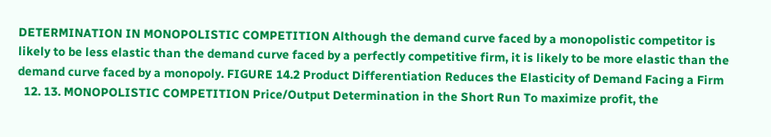DETERMINATION IN MONOPOLISTIC COMPETITION Although the demand curve faced by a monopolistic competitor is likely to be less elastic than the demand curve faced by a perfectly competitive firm, it is likely to be more elastic than the demand curve faced by a monopoly. FIGURE 14.2 Product Differentiation Reduces the Elasticity of Demand Facing a Firm
  12. 13. MONOPOLISTIC COMPETITION Price/Output Determination in the Short Run To maximize profit, the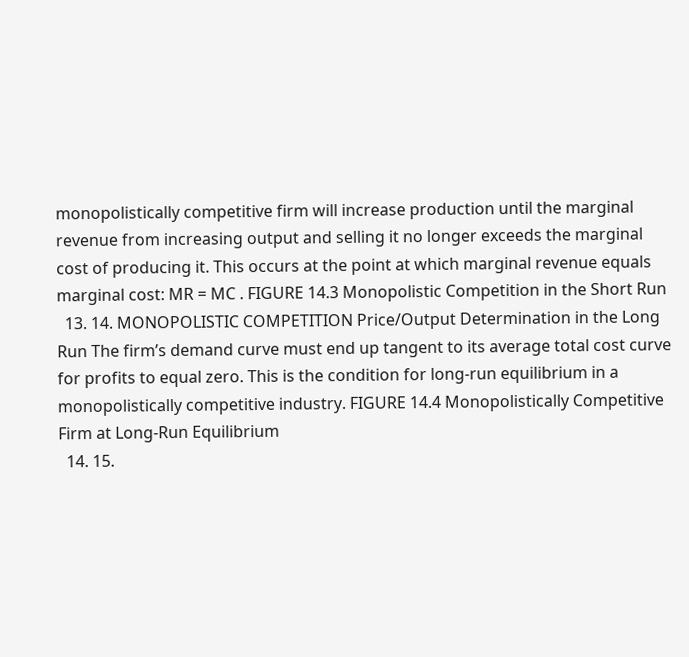monopolistically competitive firm will increase production until the marginal revenue from increasing output and selling it no longer exceeds the marginal cost of producing it. This occurs at the point at which marginal revenue equals marginal cost: MR = MC . FIGURE 14.3 Monopolistic Competition in the Short Run
  13. 14. MONOPOLISTIC COMPETITION Price/Output Determination in the Long Run The firm’s demand curve must end up tangent to its average total cost curve for profits to equal zero. This is the condition for long-run equilibrium in a monopolistically competitive industry. FIGURE 14.4 Monopolistically Competitive Firm at Long-Run Equilibrium
  14. 15.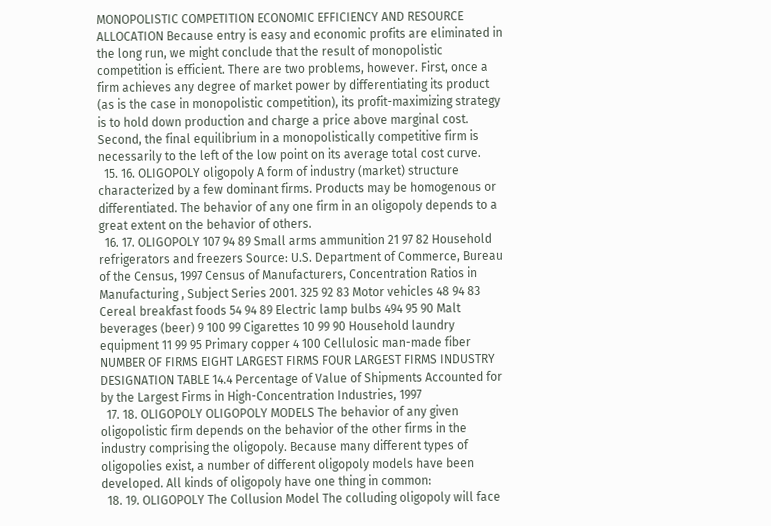MONOPOLISTIC COMPETITION ECONOMIC EFFICIENCY AND RESOURCE ALLOCATION Because entry is easy and economic profits are eliminated in the long run, we might conclude that the result of monopolistic competition is efficient. There are two problems, however. First, once a firm achieves any degree of market power by differentiating its product (as is the case in monopolistic competition), its profit-maximizing strategy is to hold down production and charge a price above marginal cost. Second, the final equilibrium in a monopolistically competitive firm is necessarily to the left of the low point on its average total cost curve.
  15. 16. OLIGOPOLY oligopoly A form of industry (market) structure characterized by a few dominant firms. Products may be homogenous or differentiated. The behavior of any one firm in an oligopoly depends to a great extent on the behavior of others.
  16. 17. OLIGOPOLY 107 94 89 Small arms ammunition 21 97 82 Household refrigerators and freezers Source: U.S. Department of Commerce, Bureau of the Census, 1997 Census of Manufacturers, Concentration Ratios in Manufacturing , Subject Series 2001. 325 92 83 Motor vehicles 48 94 83 Cereal breakfast foods 54 94 89 Electric lamp bulbs 494 95 90 Malt beverages (beer) 9 100 99 Cigarettes 10 99 90 Household laundry equipment 11 99 95 Primary copper 4 100 Cellulosic man-made fiber NUMBER OF FIRMS EIGHT LARGEST FIRMS FOUR LARGEST FIRMS INDUSTRY DESIGNATION TABLE 14.4 Percentage of Value of Shipments Accounted for by the Largest Firms in High-Concentration Industries, 1997
  17. 18. OLIGOPOLY OLIGOPOLY MODELS The behavior of any given oligopolistic firm depends on the behavior of the other firms in the industry comprising the oligopoly. Because many different types of oligopolies exist, a number of different oligopoly models have been developed. All kinds of oligopoly have one thing in common:
  18. 19. OLIGOPOLY The Collusion Model The colluding oligopoly will face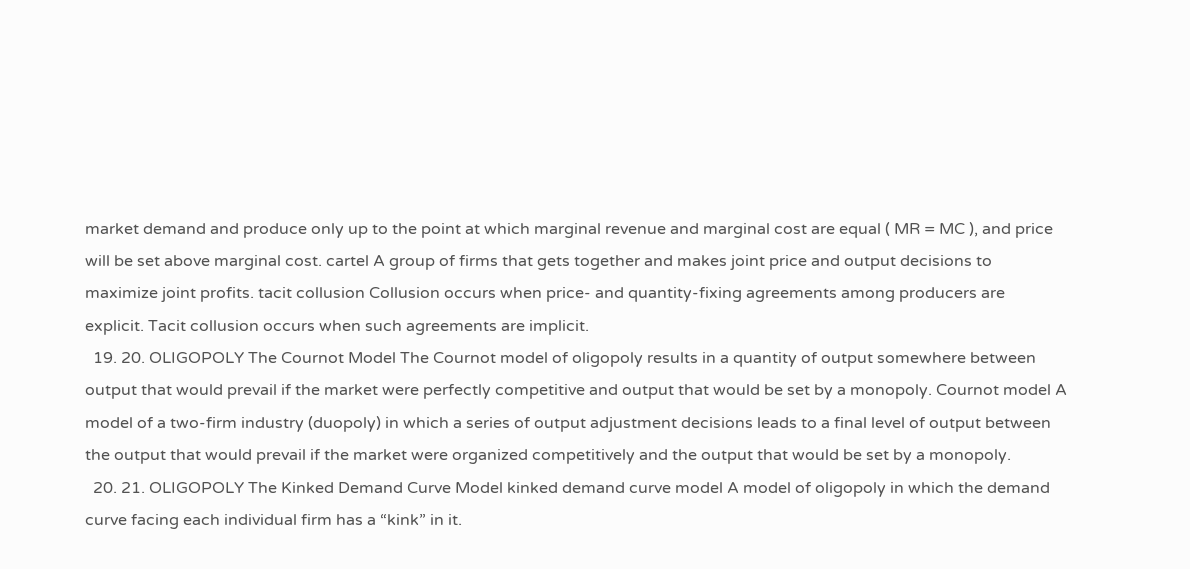market demand and produce only up to the point at which marginal revenue and marginal cost are equal ( MR = MC ), and price will be set above marginal cost. cartel A group of firms that gets together and makes joint price and output decisions to maximize joint profits. tacit collusion Collusion occurs when price- and quantity-fixing agreements among producers are explicit. Tacit collusion occurs when such agreements are implicit.
  19. 20. OLIGOPOLY The Cournot Model The Cournot model of oligopoly results in a quantity of output somewhere between output that would prevail if the market were perfectly competitive and output that would be set by a monopoly. Cournot model A model of a two-firm industry (duopoly) in which a series of output adjustment decisions leads to a final level of output between the output that would prevail if the market were organized competitively and the output that would be set by a monopoly.
  20. 21. OLIGOPOLY The Kinked Demand Curve Model kinked demand curve model A model of oligopoly in which the demand curve facing each individual firm has a “kink” in it.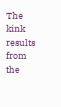The kink results from the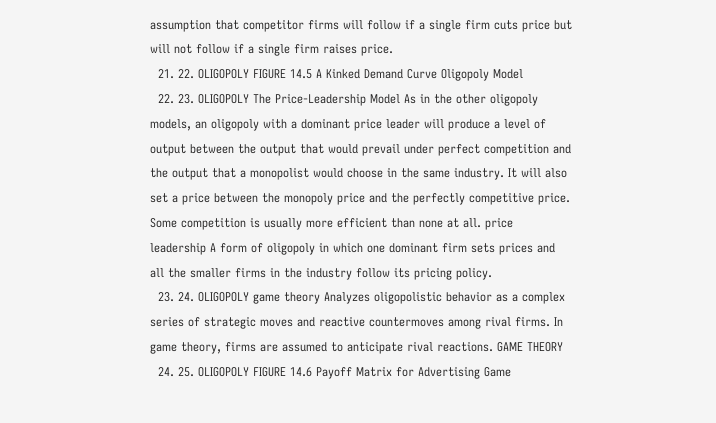assumption that competitor firms will follow if a single firm cuts price but will not follow if a single firm raises price.
  21. 22. OLIGOPOLY FIGURE 14.5 A Kinked Demand Curve Oligopoly Model
  22. 23. OLIGOPOLY The Price-Leadership Model As in the other oligopoly models, an oligopoly with a dominant price leader will produce a level of output between the output that would prevail under perfect competition and the output that a monopolist would choose in the same industry. It will also set a price between the monopoly price and the perfectly competitive price. Some competition is usually more efficient than none at all. price leadership A form of oligopoly in which one dominant firm sets prices and all the smaller firms in the industry follow its pricing policy.
  23. 24. OLIGOPOLY game theory Analyzes oligopolistic behavior as a complex series of strategic moves and reactive countermoves among rival firms. In game theory, firms are assumed to anticipate rival reactions. GAME THEORY
  24. 25. OLIGOPOLY FIGURE 14.6 Payoff Matrix for Advertising Game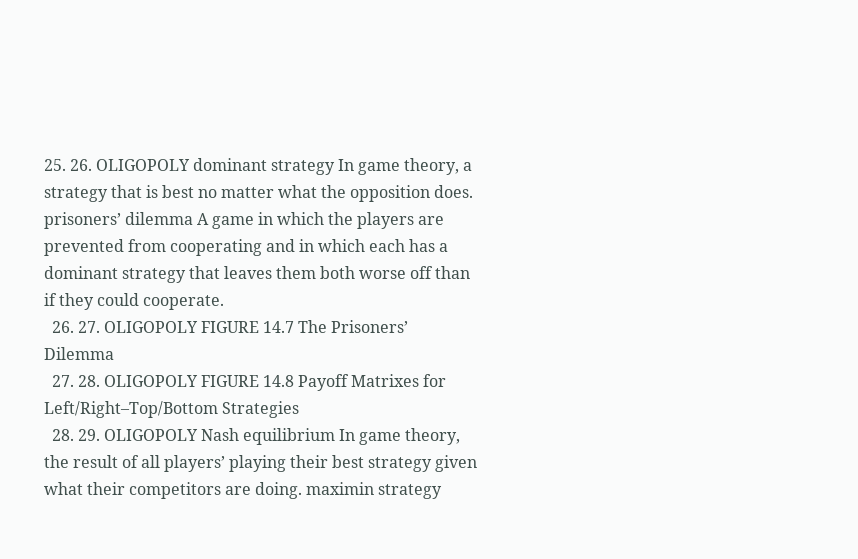25. 26. OLIGOPOLY dominant strategy In game theory, a strategy that is best no matter what the opposition does. prisoners’ dilemma A game in which the players are prevented from cooperating and in which each has a dominant strategy that leaves them both worse off than if they could cooperate.
  26. 27. OLIGOPOLY FIGURE 14.7 The Prisoners’ Dilemma
  27. 28. OLIGOPOLY FIGURE 14.8 Payoff Matrixes for Left/Right–Top/Bottom Strategies
  28. 29. OLIGOPOLY Nash equilibrium In game theory, the result of all players’ playing their best strategy given what their competitors are doing. maximin strategy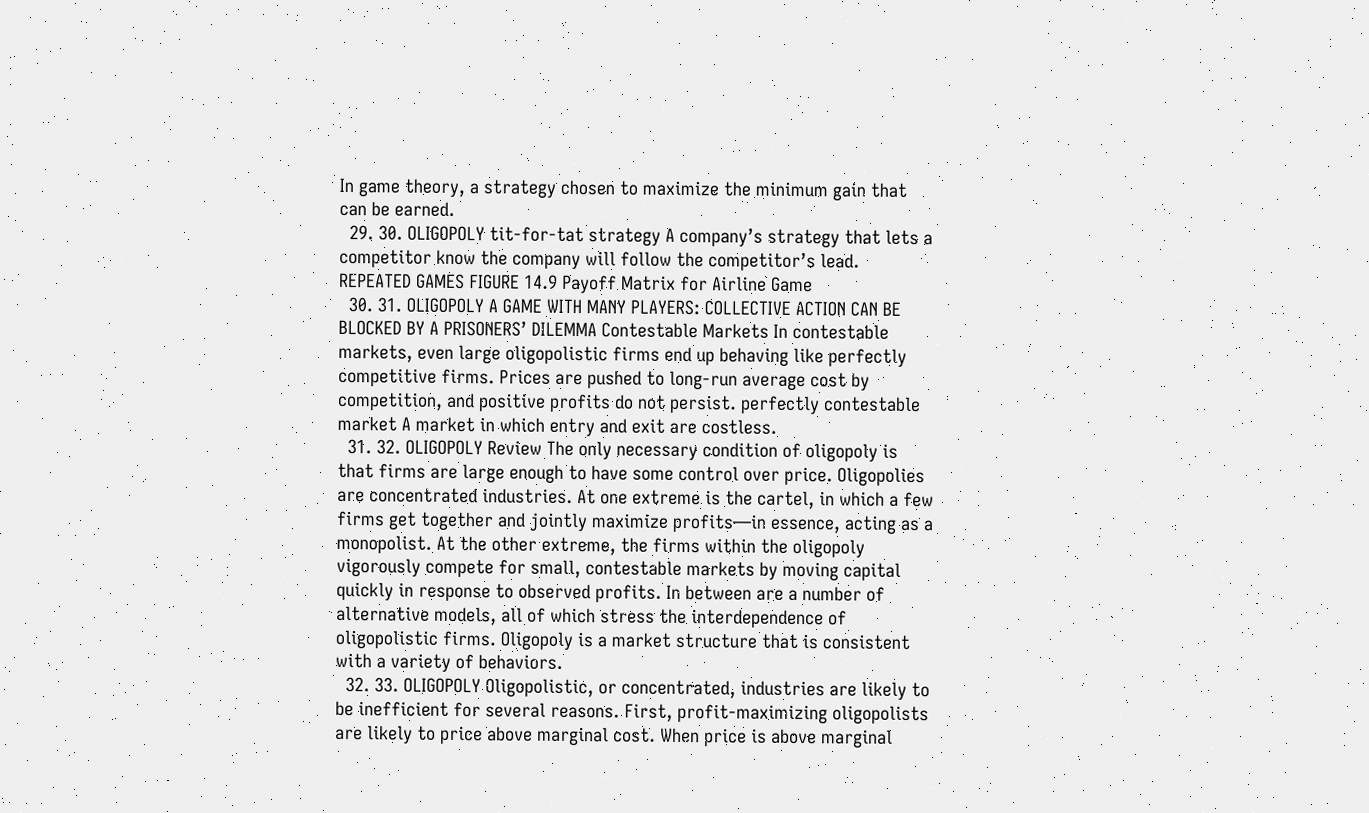In game theory, a strategy chosen to maximize the minimum gain that can be earned.
  29. 30. OLIGOPOLY tit-for-tat strategy A company’s strategy that lets a competitor know the company will follow the competitor’s lead. REPEATED GAMES FIGURE 14.9 Payoff Matrix for Airline Game
  30. 31. OLIGOPOLY A GAME WITH MANY PLAYERS: COLLECTIVE ACTION CAN BE BLOCKED BY A PRISONERS’ DILEMMA Contestable Markets In contestable markets, even large oligopolistic firms end up behaving like perfectly competitive firms. Prices are pushed to long-run average cost by competition, and positive profits do not persist. perfectly contestable market A market in which entry and exit are costless.
  31. 32. OLIGOPOLY Review The only necessary condition of oligopoly is that firms are large enough to have some control over price. Oligopolies are concentrated industries. At one extreme is the cartel, in which a few firms get together and jointly maximize profits—in essence, acting as a monopolist. At the other extreme, the firms within the oligopoly vigorously compete for small, contestable markets by moving capital quickly in response to observed profits. In between are a number of alternative models, all of which stress the interdependence of oligopolistic firms. Oligopoly is a market structure that is consistent with a variety of behaviors.
  32. 33. OLIGOPOLY Oligopolistic, or concentrated, industries are likely to be inefficient for several reasons. First, profit-maximizing oligopolists are likely to price above marginal cost. When price is above marginal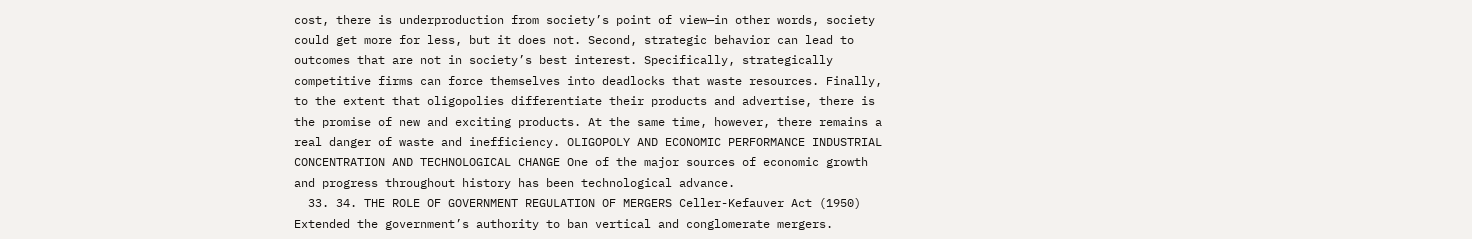cost, there is underproduction from society’s point of view—in other words, society could get more for less, but it does not. Second, strategic behavior can lead to outcomes that are not in society’s best interest. Specifically, strategically competitive firms can force themselves into deadlocks that waste resources. Finally, to the extent that oligopolies differentiate their products and advertise, there is the promise of new and exciting products. At the same time, however, there remains a real danger of waste and inefficiency. OLIGOPOLY AND ECONOMIC PERFORMANCE INDUSTRIAL CONCENTRATION AND TECHNOLOGICAL CHANGE One of the major sources of economic growth and progress throughout history has been technological advance.
  33. 34. THE ROLE OF GOVERNMENT REGULATION OF MERGERS Celler-Kefauver Act (1950) Extended the government’s authority to ban vertical and conglomerate mergers.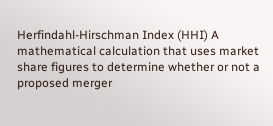Herfindahl-Hirschman Index (HHI) A mathematical calculation that uses market share figures to determine whether or not a proposed merger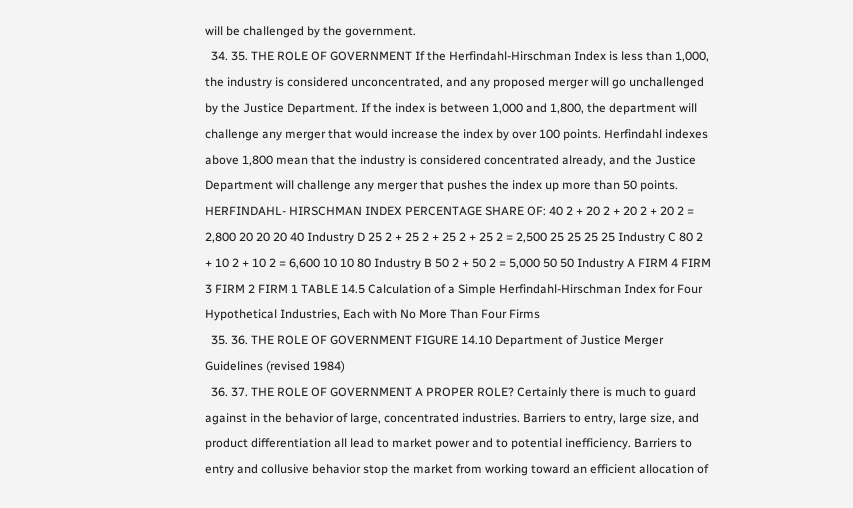will be challenged by the government.
  34. 35. THE ROLE OF GOVERNMENT If the Herfindahl-Hirschman Index is less than 1,000, the industry is considered unconcentrated, and any proposed merger will go unchallenged by the Justice Department. If the index is between 1,000 and 1,800, the department will challenge any merger that would increase the index by over 100 points. Herfindahl indexes above 1,800 mean that the industry is considered concentrated already, and the Justice Department will challenge any merger that pushes the index up more than 50 points. HERFINDAHL- HIRSCHMAN INDEX PERCENTAGE SHARE OF: 40 2 + 20 2 + 20 2 + 20 2 = 2,800 20 20 20 40 Industry D 25 2 + 25 2 + 25 2 + 25 2 = 2,500 25 25 25 25 Industry C 80 2 + 10 2 + 10 2 = 6,600 10 10 80 Industry B 50 2 + 50 2 = 5,000 50 50 Industry A FIRM 4 FIRM 3 FIRM 2 FIRM 1 TABLE 14.5 Calculation of a Simple Herfindahl-Hirschman Index for Four Hypothetical Industries, Each with No More Than Four Firms
  35. 36. THE ROLE OF GOVERNMENT FIGURE 14.10 Department of Justice Merger Guidelines (revised 1984)
  36. 37. THE ROLE OF GOVERNMENT A PROPER ROLE? Certainly there is much to guard against in the behavior of large, concentrated industries. Barriers to entry, large size, and product differentiation all lead to market power and to potential inefficiency. Barriers to entry and collusive behavior stop the market from working toward an efficient allocation of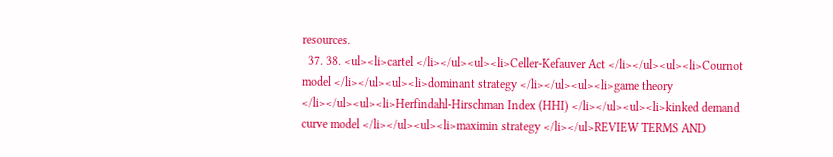resources.
  37. 38. <ul><li>cartel </li></ul><ul><li>Celler-Kefauver Act </li></ul><ul><li>Cournot model </li></ul><ul><li>dominant strategy </li></ul><ul><li>game theory </li></ul><ul><li>Herfindahl-Hirschman Index (HHI) </li></ul><ul><li>kinked demand curve model </li></ul><ul><li>maximin strategy </li></ul>REVIEW TERMS AND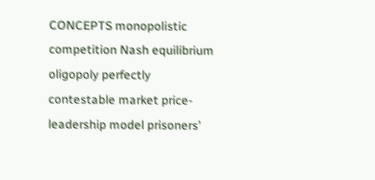CONCEPTS monopolistic competition Nash equilibrium oligopoly perfectly contestable market price-leadership model prisoners’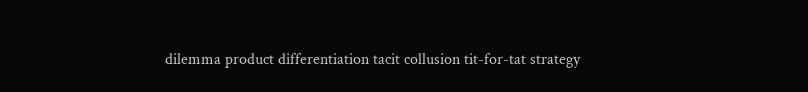dilemma product differentiation tacit collusion tit-for-tat strategy